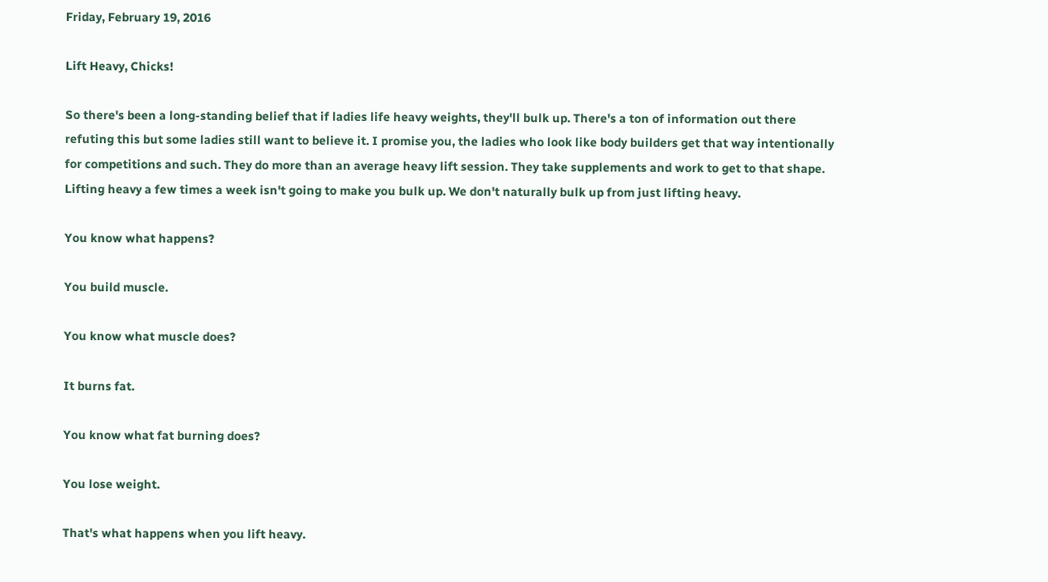Friday, February 19, 2016

Lift Heavy, Chicks!

So there's been a long-standing belief that if ladies life heavy weights, they'll bulk up. There's a ton of information out there refuting this but some ladies still want to believe it. I promise you, the ladies who look like body builders get that way intentionally for competitions and such. They do more than an average heavy lift session. They take supplements and work to get to that shape.  Lifting heavy a few times a week isn't going to make you bulk up. We don't naturally bulk up from just lifting heavy.

You know what happens?

You build muscle.

You know what muscle does?

It burns fat.

You know what fat burning does?

You lose weight.

That's what happens when you lift heavy.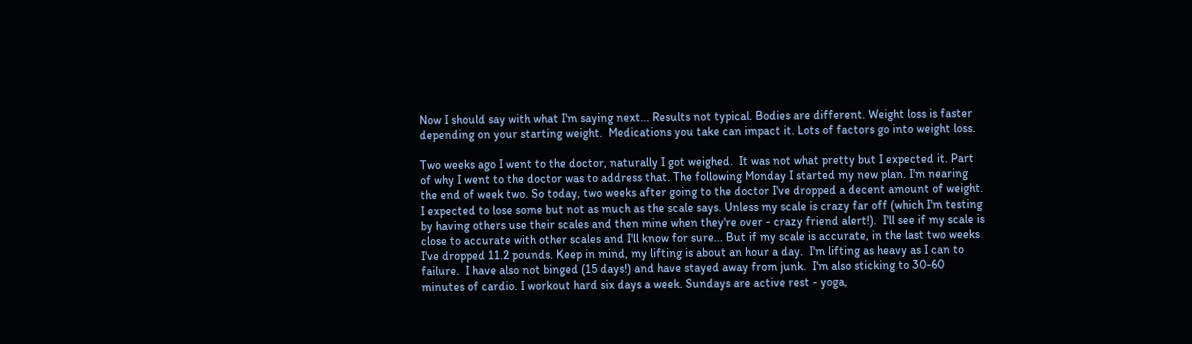Now I should say with what I'm saying next... Results not typical. Bodies are different. Weight loss is faster depending on your starting weight.  Medications you take can impact it. Lots of factors go into weight loss.

Two weeks ago I went to the doctor, naturally I got weighed.  It was not what pretty but I expected it. Part of why I went to the doctor was to address that. The following Monday I started my new plan. I'm nearing the end of week two. So today, two weeks after going to the doctor I've dropped a decent amount of weight. I expected to lose some but not as much as the scale says. Unless my scale is crazy far off (which I'm testing by having others use their scales and then mine when they're over - crazy friend alert!).  I'll see if my scale is close to accurate with other scales and I'll know for sure... But if my scale is accurate, in the last two weeks I've dropped 11.2 pounds. Keep in mind, my lifting is about an hour a day.  I'm lifting as heavy as I can to failure.  I have also not binged (15 days!) and have stayed away from junk.  I'm also sticking to 30-60 minutes of cardio. I workout hard six days a week. Sundays are active rest - yoga,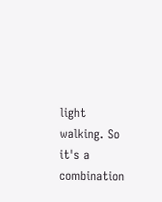light walking. So it's a combination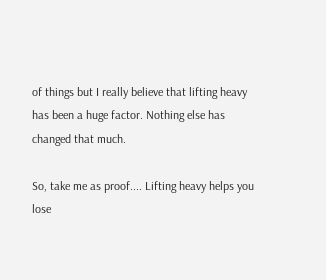of things but I really believe that lifting heavy has been a huge factor. Nothing else has changed that much.

So, take me as proof.... Lifting heavy helps you lose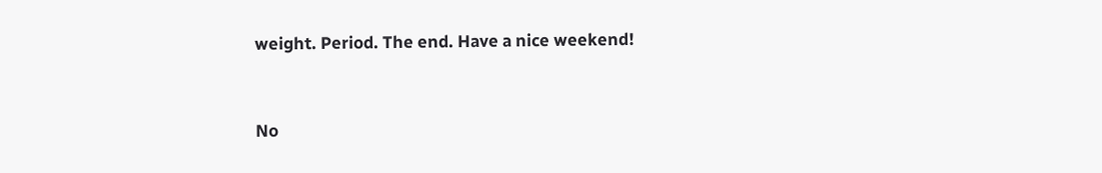weight. Period. The end. Have a nice weekend!


No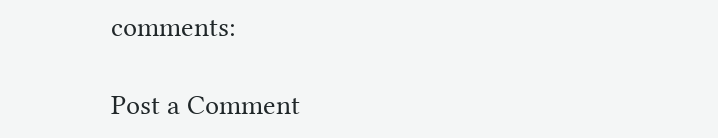comments:

Post a Comment